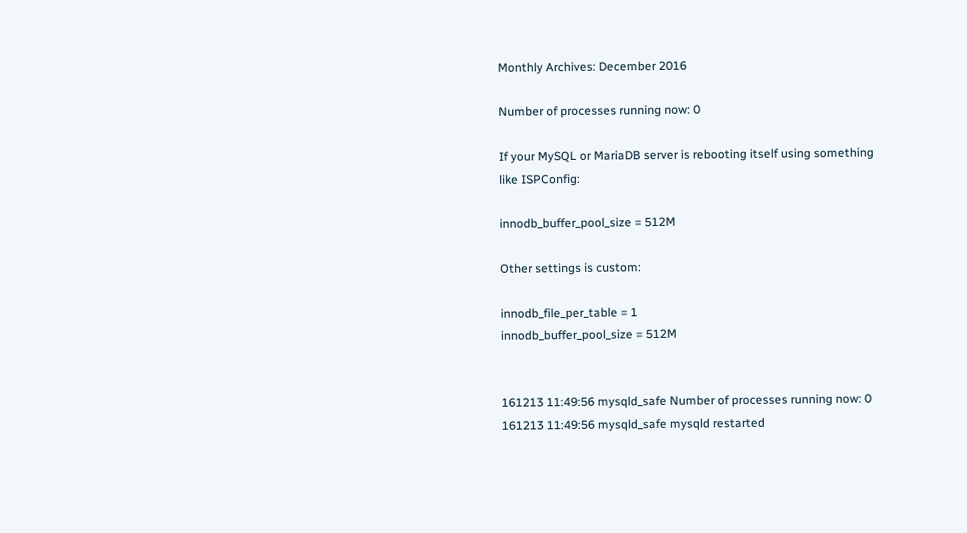Monthly Archives: December 2016

Number of processes running now: 0

If your MySQL or MariaDB server is rebooting itself using something like ISPConfig:

innodb_buffer_pool_size = 512M

Other settings is custom:

innodb_file_per_table = 1
innodb_buffer_pool_size = 512M


161213 11:49:56 mysqld_safe Number of processes running now: 0
161213 11:49:56 mysqld_safe mysqld restarted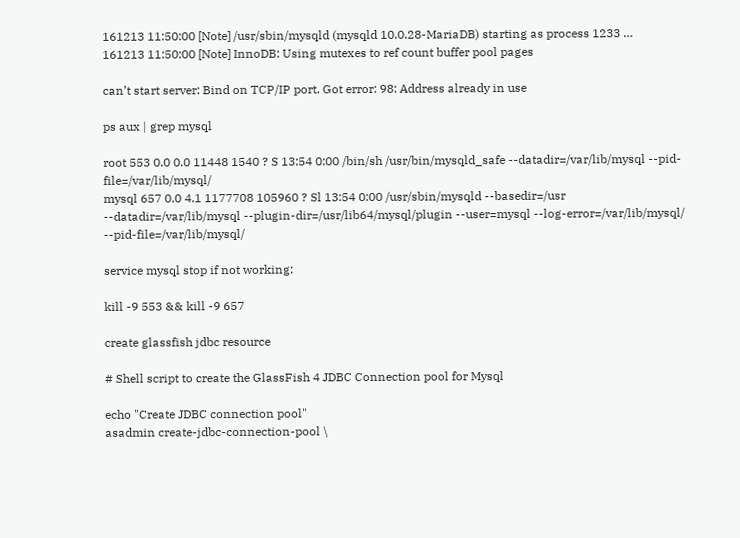161213 11:50:00 [Note] /usr/sbin/mysqld (mysqld 10.0.28-MariaDB) starting as process 1233 …
161213 11:50:00 [Note] InnoDB: Using mutexes to ref count buffer pool pages

can’t start server: Bind on TCP/IP port. Got error: 98: Address already in use

ps aux | grep mysql

root 553 0.0 0.0 11448 1540 ? S 13:54 0:00 /bin/sh /usr/bin/mysqld_safe --datadir=/var/lib/mysql --pid-file=/var/lib/mysql/
mysql 657 0.0 4.1 1177708 105960 ? Sl 13:54 0:00 /usr/sbin/mysqld --basedir=/usr --datadir=/var/lib/mysql --plugin-dir=/usr/lib64/mysql/plugin --user=mysql --log-error=/var/lib/mysql/ --pid-file=/var/lib/mysql/

service mysql stop if not working:

kill -9 553 && kill -9 657

create glassfish jdbc resource

# Shell script to create the GlassFish 4 JDBC Connection pool for Mysql

echo "Create JDBC connection pool"
asadmin create-jdbc-connection-pool \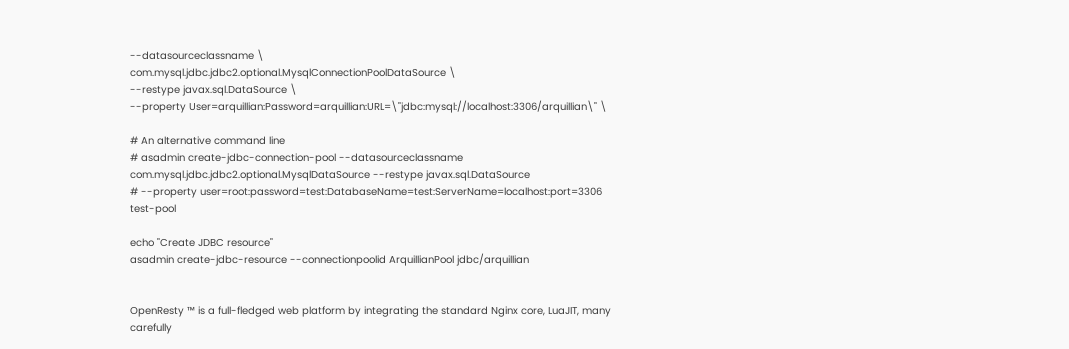--datasourceclassname \
com.mysql.jdbc.jdbc2.optional.MysqlConnectionPoolDataSource \
--restype javax.sql.DataSource \
--property User=arquillian:Password=arquillian:URL=\"jdbc:mysql://localhost:3306/arquillian\" \

# An alternative command line
# asadmin create-jdbc-connection-pool --datasourceclassname com.mysql.jdbc.jdbc2.optional.MysqlDataSource --restype javax.sql.DataSource
# --property user=root:password=test:DatabaseName=test:ServerName=localhost:port=3306 test-pool

echo "Create JDBC resource"
asadmin create-jdbc-resource --connectionpoolid ArquillianPool jdbc/arquillian


OpenResty ™ is a full-fledged web platform by integrating the standard Nginx core, LuaJIT, many carefully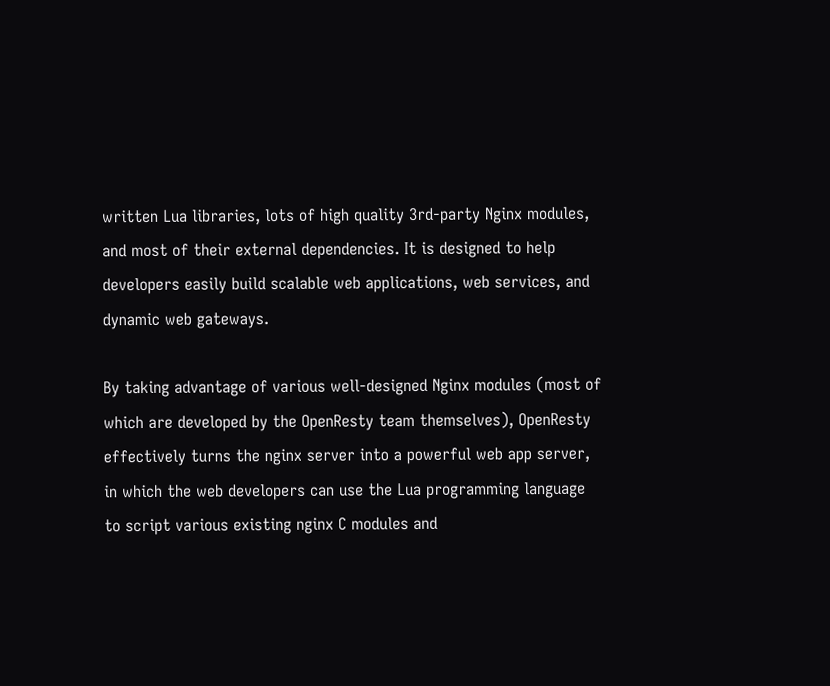written Lua libraries, lots of high quality 3rd-party Nginx modules, and most of their external dependencies. It is designed to help developers easily build scalable web applications, web services, and dynamic web gateways.

By taking advantage of various well-designed Nginx modules (most of which are developed by the OpenResty team themselves), OpenResty effectively turns the nginx server into a powerful web app server, in which the web developers can use the Lua programming language to script various existing nginx C modules and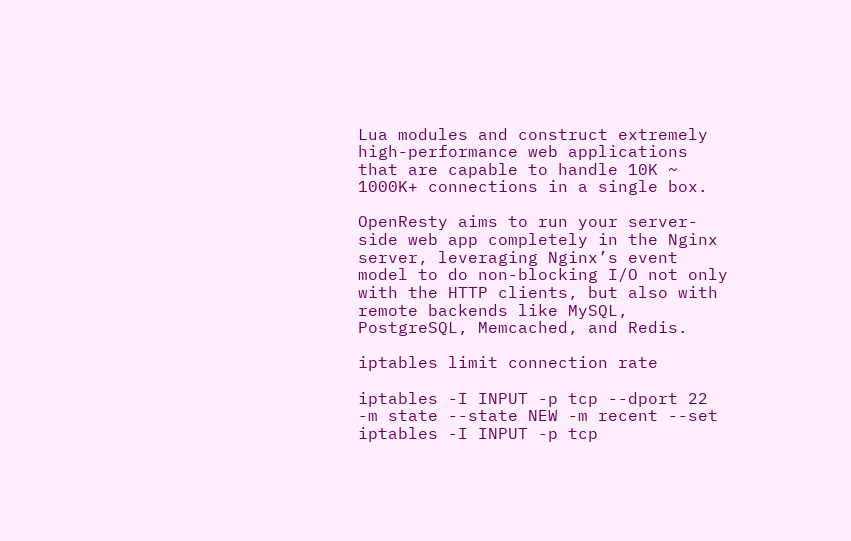Lua modules and construct extremely high-performance web applications that are capable to handle 10K ~ 1000K+ connections in a single box.

OpenResty aims to run your server-side web app completely in the Nginx server, leveraging Nginx’s event model to do non-blocking I/O not only with the HTTP clients, but also with remote backends like MySQL, PostgreSQL, Memcached, and Redis.

iptables limit connection rate

iptables -I INPUT -p tcp --dport 22 -m state --state NEW -m recent --set
iptables -I INPUT -p tcp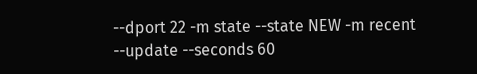--dport 22 -m state --state NEW -m recent --update --seconds 60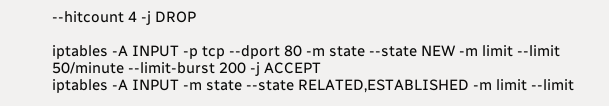--hitcount 4 -j DROP

iptables -A INPUT -p tcp --dport 80 -m state --state NEW -m limit --limit 50/minute --limit-burst 200 -j ACCEPT
iptables -A INPUT -m state --state RELATED,ESTABLISHED -m limit --limit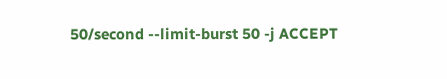50/second --limit-burst 50 -j ACCEPT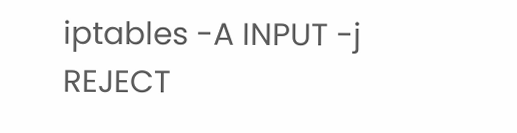iptables -A INPUT -j REJECT